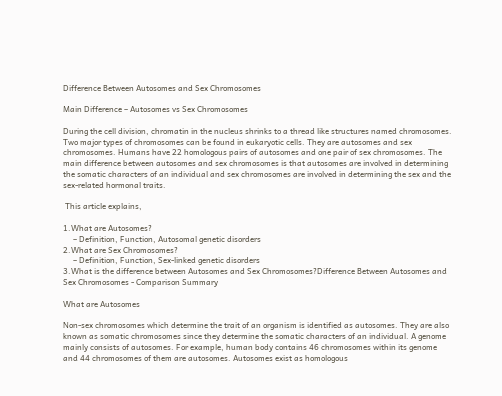Difference Between Autosomes and Sex Chromosomes

Main Difference – Autosomes vs Sex Chromosomes

During the cell division, chromatin in the nucleus shrinks to a thread like structures named chromosomes. Two major types of chromosomes can be found in eukaryotic cells. They are autosomes and sex chromosomes. Humans have 22 homologous pairs of autosomes and one pair of sex chromosomes. The main difference between autosomes and sex chromosomes is that autosomes are involved in determining the somatic characters of an individual and sex chromosomes are involved in determining the sex and the sex-related hormonal traits.

 This article explains,

1.What are Autosomes?
     – Definition, Function, Autosomal genetic disorders
2.What are Sex Chromosomes?
     – Definition, Function, Sex-linked genetic disorders
3.What is the difference between Autosomes and Sex Chromosomes?Difference Between Autosomes and Sex Chromosomes - Comparison Summary

What are Autosomes

Non-sex chromosomes which determine the trait of an organism is identified as autosomes. They are also known as somatic chromosomes since they determine the somatic characters of an individual. A genome mainly consists of autosomes. For example, human body contains 46 chromosomes within its genome and 44 chromosomes of them are autosomes. Autosomes exist as homologous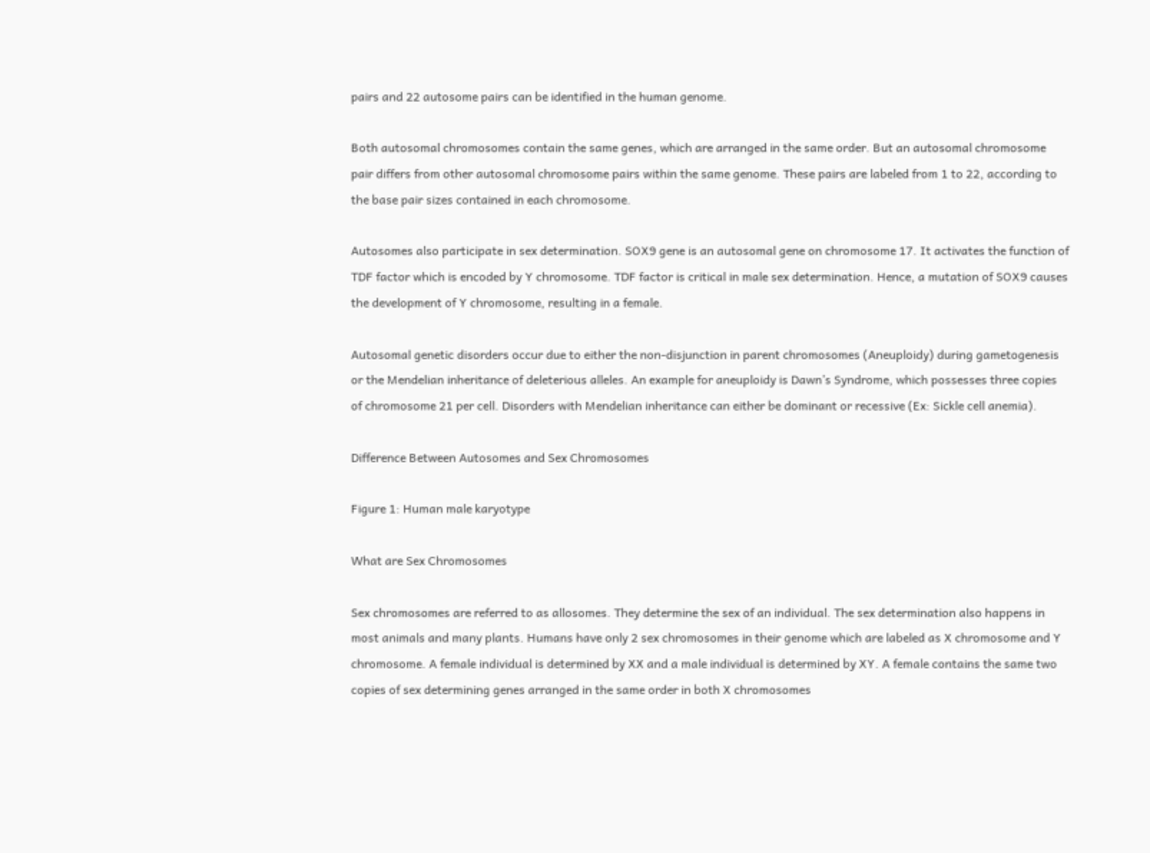pairs and 22 autosome pairs can be identified in the human genome.

Both autosomal chromosomes contain the same genes, which are arranged in the same order. But an autosomal chromosome pair differs from other autosomal chromosome pairs within the same genome. These pairs are labeled from 1 to 22, according to the base pair sizes contained in each chromosome.

Autosomes also participate in sex determination. SOX9 gene is an autosomal gene on chromosome 17. It activates the function of TDF factor which is encoded by Y chromosome. TDF factor is critical in male sex determination. Hence, a mutation of SOX9 causes the development of Y chromosome, resulting in a female.

Autosomal genetic disorders occur due to either the non-disjunction in parent chromosomes (Aneuploidy) during gametogenesis or the Mendelian inheritance of deleterious alleles. An example for aneuploidy is Dawn’s Syndrome, which possesses three copies of chromosome 21 per cell. Disorders with Mendelian inheritance can either be dominant or recessive (Ex: Sickle cell anemia).

Difference Between Autosomes and Sex Chromosomes

Figure 1: Human male karyotype

What are Sex Chromosomes

Sex chromosomes are referred to as allosomes. They determine the sex of an individual. The sex determination also happens in most animals and many plants. Humans have only 2 sex chromosomes in their genome which are labeled as X chromosome and Y chromosome. A female individual is determined by XX and a male individual is determined by XY. A female contains the same two copies of sex determining genes arranged in the same order in both X chromosomes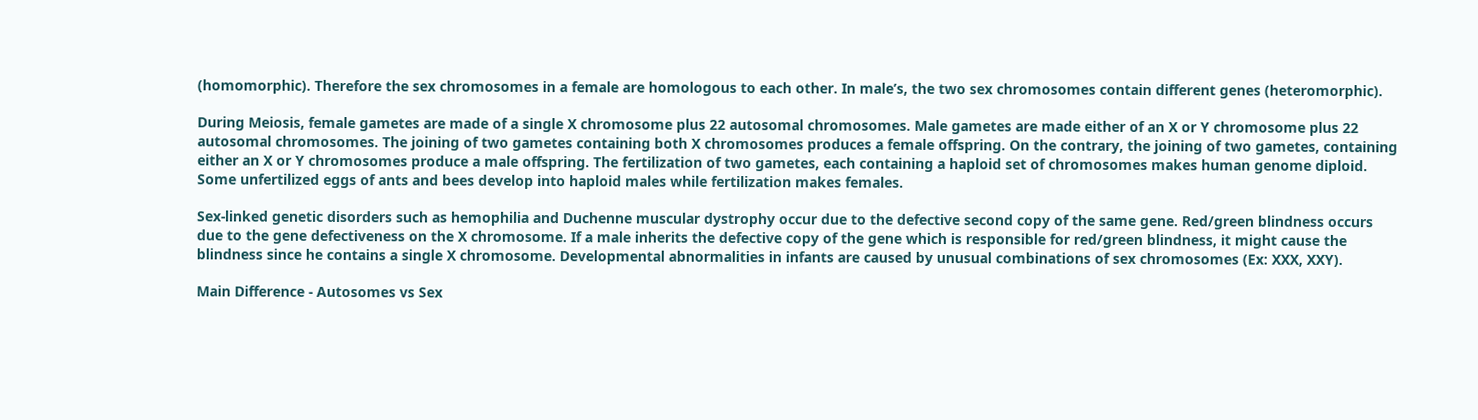(homomorphic). Therefore the sex chromosomes in a female are homologous to each other. In male’s, the two sex chromosomes contain different genes (heteromorphic).

During Meiosis, female gametes are made of a single X chromosome plus 22 autosomal chromosomes. Male gametes are made either of an X or Y chromosome plus 22 autosomal chromosomes. The joining of two gametes containing both X chromosomes produces a female offspring. On the contrary, the joining of two gametes, containing either an X or Y chromosomes produce a male offspring. The fertilization of two gametes, each containing a haploid set of chromosomes makes human genome diploid. Some unfertilized eggs of ants and bees develop into haploid males while fertilization makes females.

Sex-linked genetic disorders such as hemophilia and Duchenne muscular dystrophy occur due to the defective second copy of the same gene. Red/green blindness occurs due to the gene defectiveness on the X chromosome. If a male inherits the defective copy of the gene which is responsible for red/green blindness, it might cause the blindness since he contains a single X chromosome. Developmental abnormalities in infants are caused by unusual combinations of sex chromosomes (Ex: XXX, XXY).

Main Difference - Autosomes vs Sex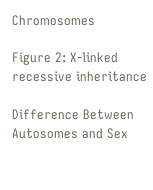Chromosomes

Figure 2: X-linked recessive inheritance

Difference Between Autosomes and Sex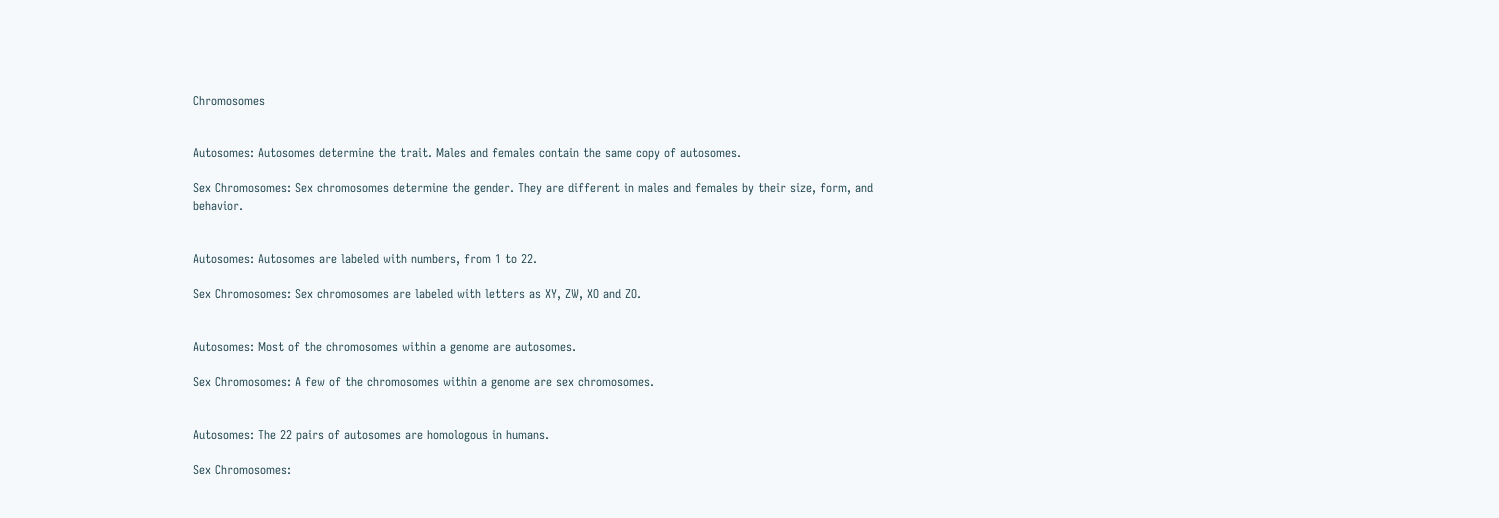Chromosomes


Autosomes: Autosomes determine the trait. Males and females contain the same copy of autosomes.

Sex Chromosomes: Sex chromosomes determine the gender. They are different in males and females by their size, form, and behavior.


Autosomes: Autosomes are labeled with numbers, from 1 to 22.

Sex Chromosomes: Sex chromosomes are labeled with letters as XY, ZW, XO and ZO.


Autosomes: Most of the chromosomes within a genome are autosomes.

Sex Chromosomes: A few of the chromosomes within a genome are sex chromosomes.


Autosomes: The 22 pairs of autosomes are homologous in humans.

Sex Chromosomes: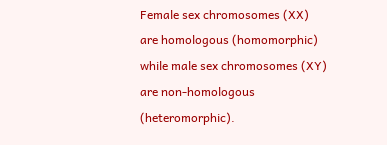Female sex chromosomes (XX) are homologous (homomorphic) while male sex chromosomes (XY) are non-homologous (heteromorphic).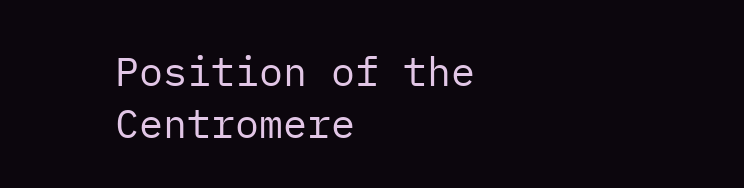Position of the Centromere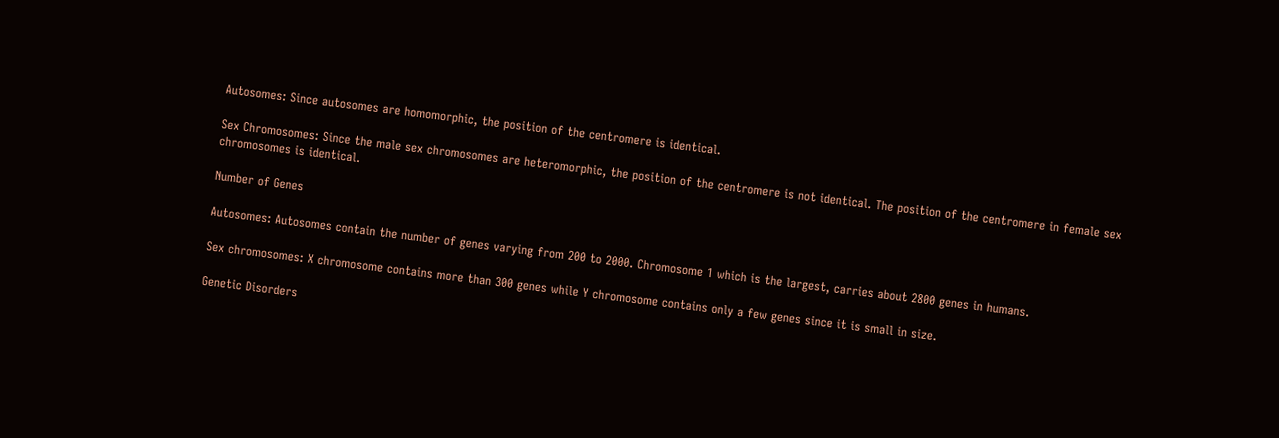Autosomes: Since autosomes are homomorphic, the position of the centromere is identical.

Sex Chromosomes: Since the male sex chromosomes are heteromorphic, the position of the centromere is not identical. The position of the centromere in female sex chromosomes is identical.

Number of Genes

Autosomes: Autosomes contain the number of genes varying from 200 to 2000. Chromosome 1 which is the largest, carries about 2800 genes in humans.

Sex chromosomes: X chromosome contains more than 300 genes while Y chromosome contains only a few genes since it is small in size.

Genetic Disorders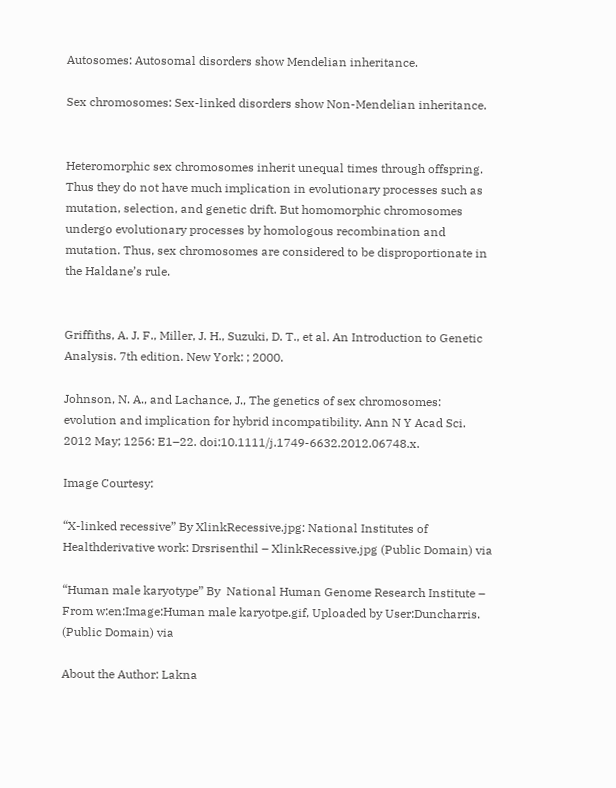Autosomes: Autosomal disorders show Mendelian inheritance.

Sex chromosomes: Sex-linked disorders show Non-Mendelian inheritance.


Heteromorphic sex chromosomes inherit unequal times through offspring. Thus they do not have much implication in evolutionary processes such as mutation, selection, and genetic drift. But homomorphic chromosomes undergo evolutionary processes by homologous recombination and mutation. Thus, sex chromosomes are considered to be disproportionate in the Haldane’s rule.


Griffiths, A. J. F., Miller, J. H., Suzuki, D. T., et al. An Introduction to Genetic Analysis. 7th edition. New York: ; 2000.

Johnson, N. A., and Lachance, J., The genetics of sex chromosomes: evolution and implication for hybrid incompatibility. Ann N Y Acad Sci. 2012 May; 1256: E1–22. doi:10.1111/j.1749-6632.2012.06748.x.

Image Courtesy:

“X-linked recessive” By XlinkRecessive.jpg: National Institutes of Healthderivative work: Drsrisenthil – XlinkRecessive.jpg (Public Domain) via

“Human male karyotype” By  National Human Genome Research Institute – From w:en:Image:Human male karyotpe.gif, Uploaded by User:Duncharris. (Public Domain) via

About the Author: Lakna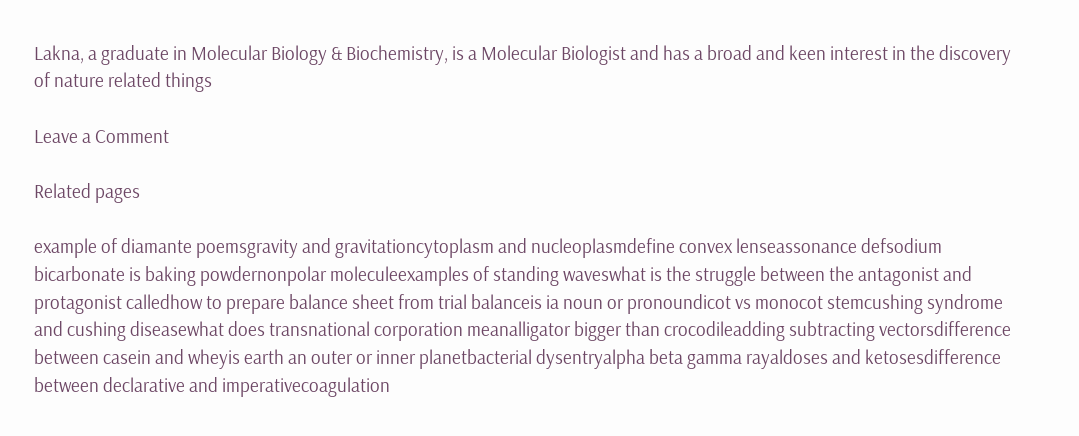Lakna, a graduate in Molecular Biology & Biochemistry, is a Molecular Biologist and has a broad and keen interest in the discovery of nature related things

Leave a Comment

Related pages

example of diamante poemsgravity and gravitationcytoplasm and nucleoplasmdefine convex lenseassonance defsodium bicarbonate is baking powdernonpolar moleculeexamples of standing waveswhat is the struggle between the antagonist and protagonist calledhow to prepare balance sheet from trial balanceis ia noun or pronoundicot vs monocot stemcushing syndrome and cushing diseasewhat does transnational corporation meanalligator bigger than crocodileadding subtracting vectorsdifference between casein and wheyis earth an outer or inner planetbacterial dysentryalpha beta gamma rayaldoses and ketosesdifference between declarative and imperativecoagulation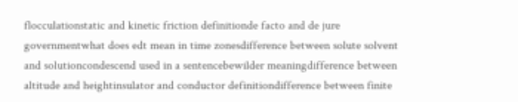flocculationstatic and kinetic friction definitionde facto and de jure governmentwhat does edt mean in time zonesdifference between solute solvent and solutioncondescend used in a sentencebewilder meaningdifference between altitude and heightinsulator and conductor definitiondifference between finite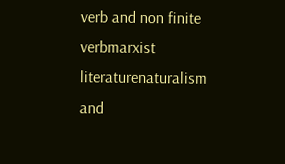verb and non finite verbmarxist literaturenaturalism and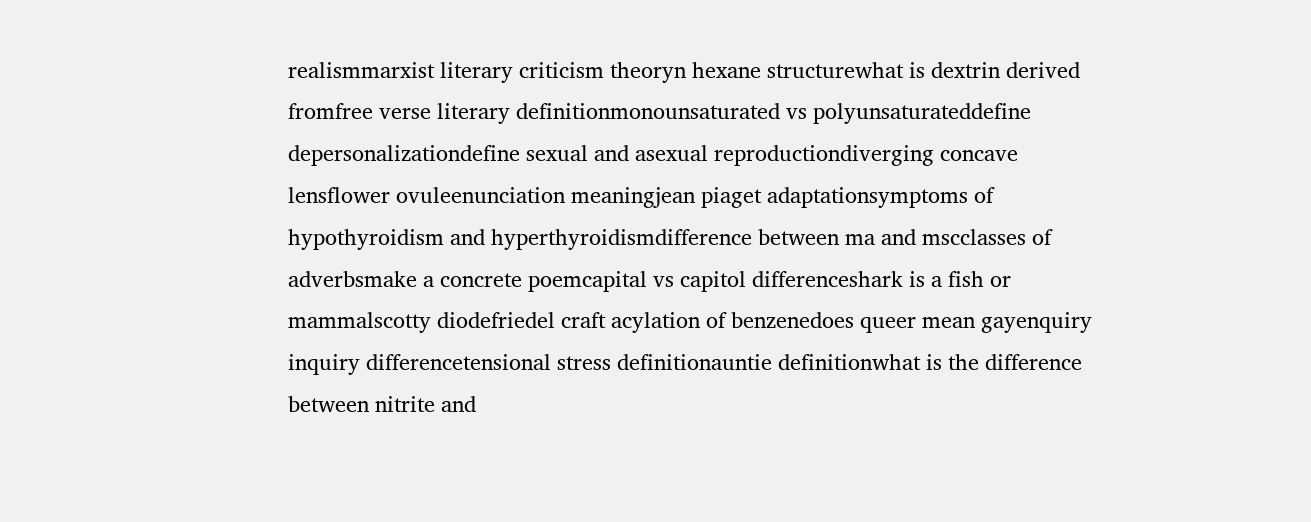realismmarxist literary criticism theoryn hexane structurewhat is dextrin derived fromfree verse literary definitionmonounsaturated vs polyunsaturateddefine depersonalizationdefine sexual and asexual reproductiondiverging concave lensflower ovuleenunciation meaningjean piaget adaptationsymptoms of hypothyroidism and hyperthyroidismdifference between ma and mscclasses of adverbsmake a concrete poemcapital vs capitol differenceshark is a fish or mammalscotty diodefriedel craft acylation of benzenedoes queer mean gayenquiry inquiry differencetensional stress definitionauntie definitionwhat is the difference between nitrite and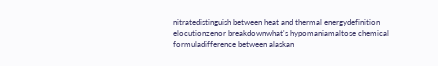nitratedistinguish between heat and thermal energydefinition elocutionzenor breakdownwhat's hypomaniamaltose chemical formuladifference between alaskan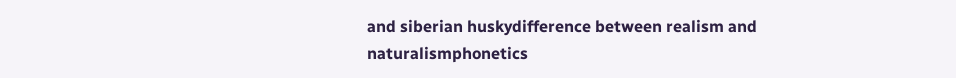and siberian huskydifference between realism and naturalismphonetics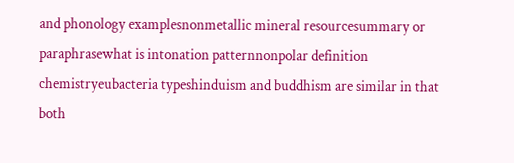and phonology examplesnonmetallic mineral resourcesummary or paraphrasewhat is intonation patternnonpolar definition chemistryeubacteria typeshinduism and buddhism are similar in that both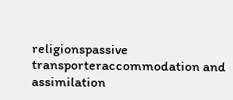religionspassive transporteraccommodation and assimilation